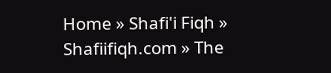Home » Shafi'i Fiqh » Shafiifiqh.com » The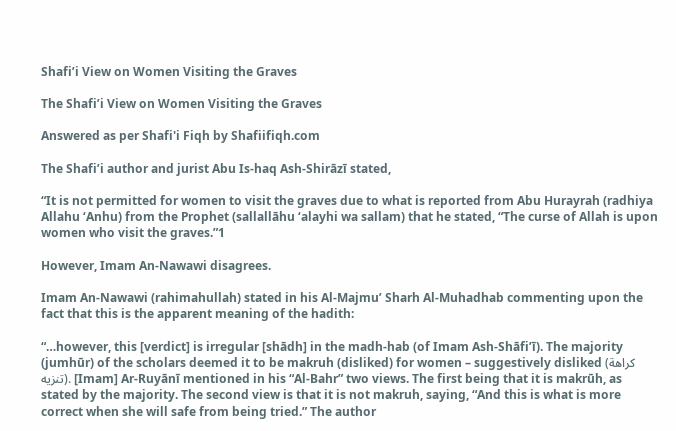Shafi’i View on Women Visiting the Graves

The Shafi’i View on Women Visiting the Graves

Answered as per Shafi'i Fiqh by Shafiifiqh.com

The Shafi’i author and jurist Abu Is-haq Ash-Shirāzī stated,

“It is not permitted for women to visit the graves due to what is reported from Abu Hurayrah (radhiya Allahu ‘Anhu) from the Prophet (sallallāhu ‘alayhi wa sallam) that he stated, “The curse of Allah is upon women who visit the graves.”1

However, Imam An-Nawawi disagrees.

Imam An-Nawawi (rahimahullah) stated in his Al-Majmu’ Sharh Al-Muhadhab commenting upon the fact that this is the apparent meaning of the hadith:

“…however, this [verdict] is irregular [shādh] in the madh-hab (of Imam Ash-Shāfi’ī). The majority (jumhūr) of the scholars deemed it to be makruh (disliked) for women – suggestively disliked (كراهة تنزيه). [Imam] Ar-Ruyānī mentioned in his “Al-Bahr” two views. The first being that it is makrūh, as stated by the majority. The second view is that it is not makruh, saying, “And this is what is more correct when she will safe from being tried.” The author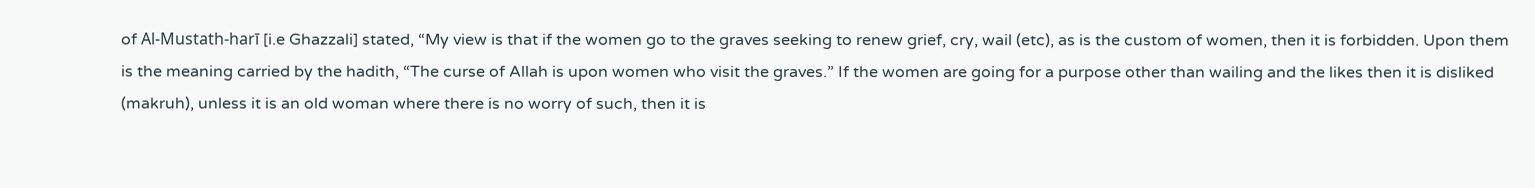of Al-Mustath-harī [i.e Ghazzali] stated, “My view is that if the women go to the graves seeking to renew grief, cry, wail (etc), as is the custom of women, then it is forbidden. Upon them is the meaning carried by the hadith, “The curse of Allah is upon women who visit the graves.” If the women are going for a purpose other than wailing and the likes then it is disliked (makruh), unless it is an old woman where there is no worry of such, then it is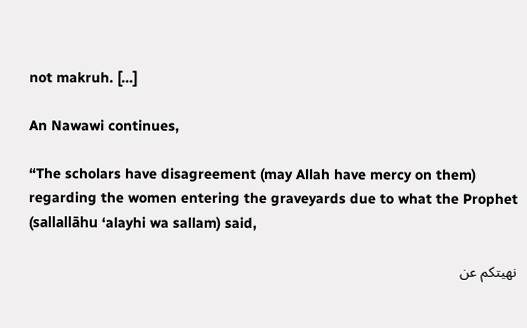not makruh. […]

An Nawawi continues,

“The scholars have disagreement (may Allah have mercy on them) regarding the women entering the graveyards due to what the Prophet (sallallāhu ‘alayhi wa sallam) said,

نهيتكم عن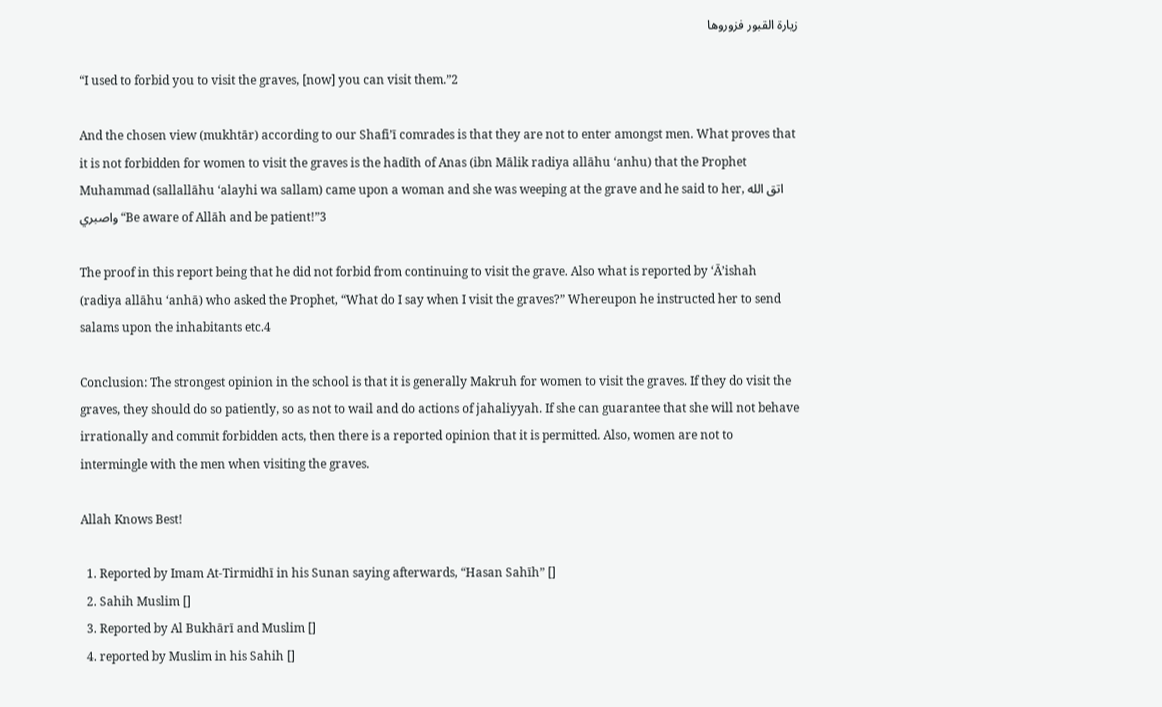زيارة القبور فزوروها

“I used to forbid you to visit the graves, [now] you can visit them.”2

And the chosen view (mukhtār) according to our Shafi’ī comrades is that they are not to enter amongst men. What proves that it is not forbidden for women to visit the graves is the hadīth of Anas (ibn Mālik radiya allāhu ‘anhu) that the Prophet Muhammad (sallallāhu ‘alayhi wa sallam) came upon a woman and she was weeping at the grave and he said to her, اتق الله واصبري “Be aware of Allāh and be patient!”3

The proof in this report being that he did not forbid from continuing to visit the grave. Also what is reported by ‘Ā’ishah (radiya allāhu ‘anhā) who asked the Prophet, “What do I say when I visit the graves?” Whereupon he instructed her to send salams upon the inhabitants etc.4

Conclusion: The strongest opinion in the school is that it is generally Makruh for women to visit the graves. If they do visit the graves, they should do so patiently, so as not to wail and do actions of jahaliyyah. If she can guarantee that she will not behave irrationally and commit forbidden acts, then there is a reported opinion that it is permitted. Also, women are not to  intermingle with the men when visiting the graves.

Allah Knows Best!

  1. Reported by Imam At-Tirmidhī in his Sunan saying afterwards, “Hasan Sahīh” []
  2. Sahih Muslim []
  3. Reported by Al Bukhārī and Muslim []
  4. reported by Muslim in his Sahih []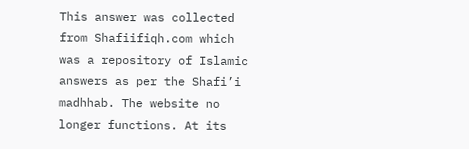This answer was collected from Shafiifiqh.com which was a repository of Islamic answers as per the Shafi’i madhhab. The website no longer functions. At its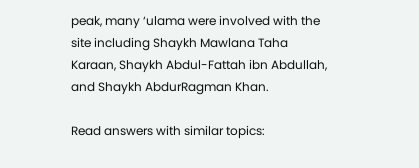peak, many ‘ulama were involved with the site including Shaykh Mawlana Taha Karaan, Shaykh Abdul-Fattah ibn Abdullah, and Shaykh AbdurRagman Khan.

Read answers with similar topics: